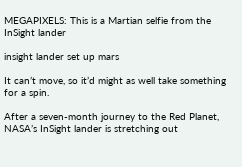MEGAPIXELS: This is a Martian selfie from the InSight lander

insight lander set up mars

It can’t move, so it’d might as well take something for a spin.

After a seven-month journey to the Red Planet, NASA’s InSight lander is stretching out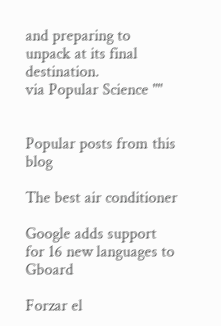and preparing to unpack at its final destination.
via Popular Science ""


Popular posts from this blog

The best air conditioner

Google adds support for 16 new languages to Gboard

Forzar el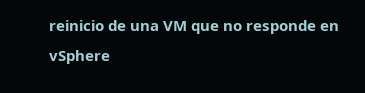reinicio de una VM que no responde en vSphere